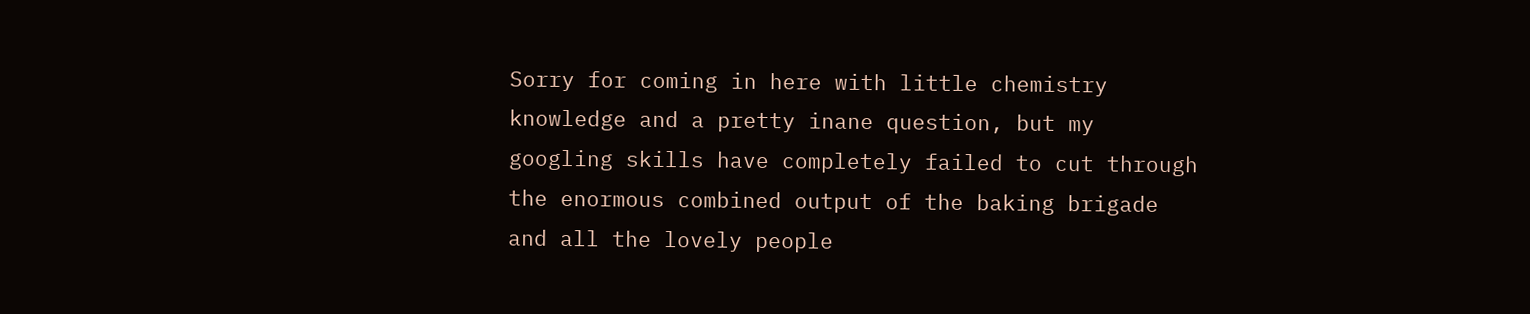Sorry for coming in here with little chemistry knowledge and a pretty inane question, but my googling skills have completely failed to cut through the enormous combined output of the baking brigade and all the lovely people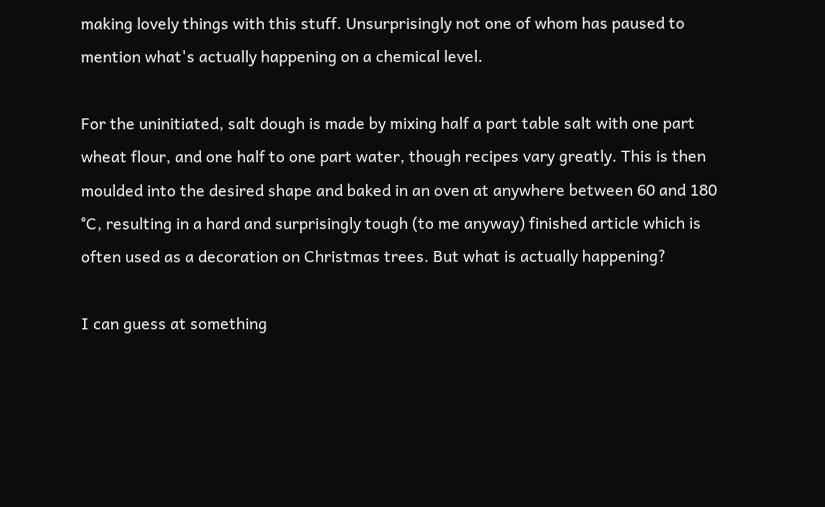making lovely things with this stuff. Unsurprisingly not one of whom has paused to mention what's actually happening on a chemical level.

For the uninitiated, salt dough is made by mixing half a part table salt with one part wheat flour, and one half to one part water, though recipes vary greatly. This is then moulded into the desired shape and baked in an oven at anywhere between 60 and 180 °C, resulting in a hard and surprisingly tough (to me anyway) finished article which is often used as a decoration on Christmas trees. But what is actually happening?

I can guess at something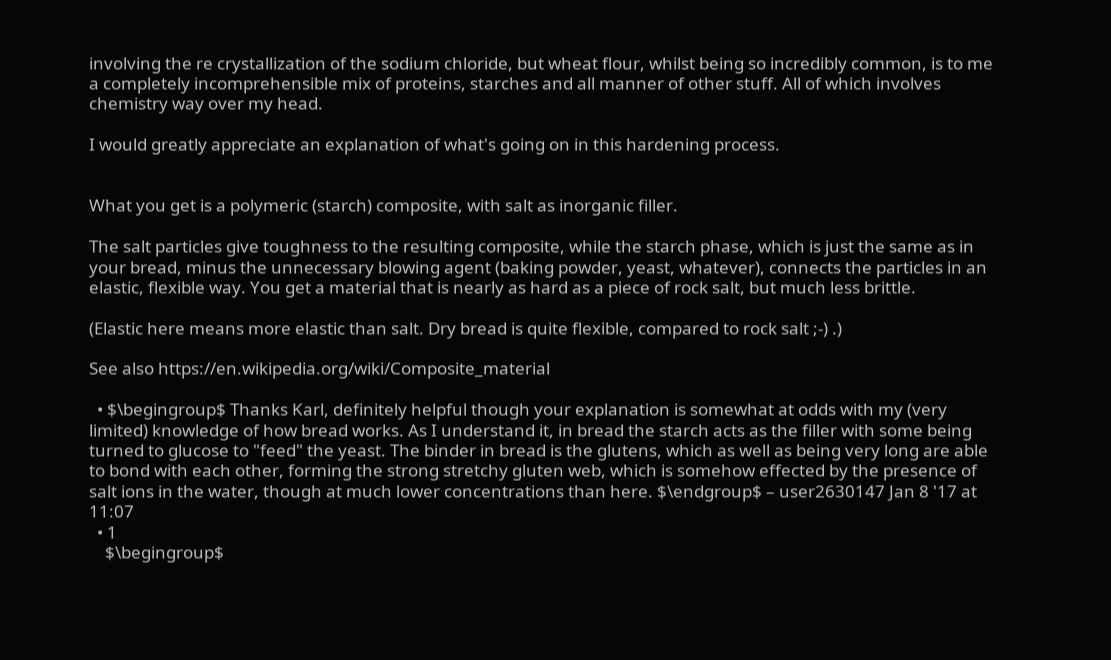involving the re crystallization of the sodium chloride, but wheat flour, whilst being so incredibly common, is to me a completely incomprehensible mix of proteins, starches and all manner of other stuff. All of which involves chemistry way over my head.

I would greatly appreciate an explanation of what's going on in this hardening process.


What you get is a polymeric (starch) composite, with salt as inorganic filler.

The salt particles give toughness to the resulting composite, while the starch phase, which is just the same as in your bread, minus the unnecessary blowing agent (baking powder, yeast, whatever), connects the particles in an elastic, flexible way. You get a material that is nearly as hard as a piece of rock salt, but much less brittle.

(Elastic here means more elastic than salt. Dry bread is quite flexible, compared to rock salt ;-) .)

See also https://en.wikipedia.org/wiki/Composite_material

  • $\begingroup$ Thanks Karl, definitely helpful though your explanation is somewhat at odds with my (very limited) knowledge of how bread works. As I understand it, in bread the starch acts as the filler with some being turned to glucose to "feed" the yeast. The binder in bread is the glutens, which as well as being very long are able to bond with each other, forming the strong stretchy gluten web, which is somehow effected by the presence of salt ions in the water, though at much lower concentrations than here. $\endgroup$ – user2630147 Jan 8 '17 at 11:07
  • 1
    $\begingroup$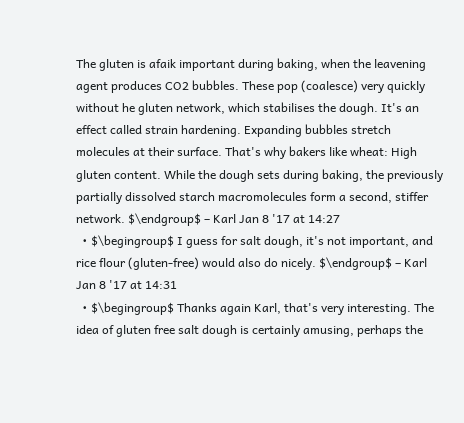The gluten is afaik important during baking, when the leavening agent produces CO2 bubbles. These pop (coalesce) very quickly without he gluten network, which stabilises the dough. It's an effect called strain hardening. Expanding bubbles stretch molecules at their surface. That's why bakers like wheat: High gluten content. While the dough sets during baking, the previously partially dissolved starch macromolecules form a second, stiffer network. $\endgroup$ – Karl Jan 8 '17 at 14:27
  • $\begingroup$ I guess for salt dough, it's not important, and rice flour (gluten-free) would also do nicely. $\endgroup$ – Karl Jan 8 '17 at 14:31
  • $\begingroup$ Thanks again Karl, that's very interesting. The idea of gluten free salt dough is certainly amusing, perhaps the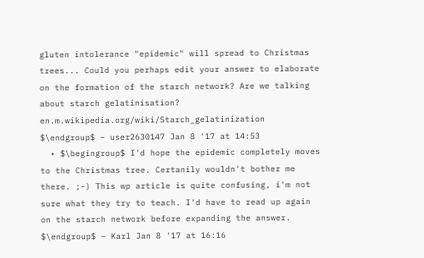gluten intolerance "epidemic" will spread to Christmas trees... Could you perhaps edit your answer to elaborate on the formation of the starch network? Are we talking about starch gelatinisation? en.m.wikipedia.org/wiki/Starch_gelatinization $\endgroup$ – user2630147 Jan 8 '17 at 14:53
  • $\begingroup$ I'd hope the epidemic completely moves to the Christmas tree. Certanily wouldn't bother me there. ;-) This wp article is quite confusing, i'm not sure what they try to teach. I'd have to read up again on the starch network before expanding the answer. $\endgroup$ – Karl Jan 8 '17 at 16:16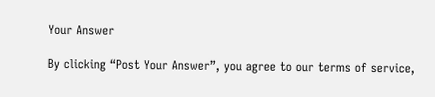Your Answer

By clicking “Post Your Answer”, you agree to our terms of service,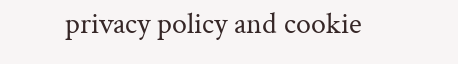privacy policy and cookie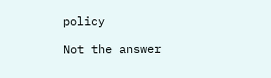policy

Not the answer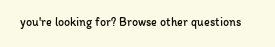you're looking for? Browse other questions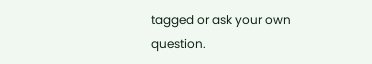tagged or ask your own question.